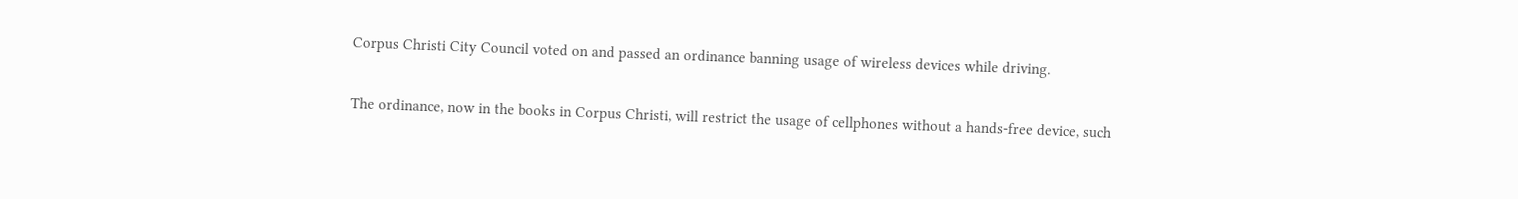Corpus Christi City Council voted on and passed an ordinance banning usage of wireless devices while driving.

The ordinance, now in the books in Corpus Christi, will restrict the usage of cellphones without a hands-free device, such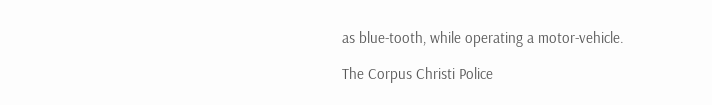as blue-tooth, while operating a motor-vehicle.

The Corpus Christi Police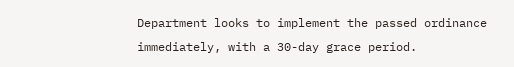Department looks to implement the passed ordinance immediately, with a 30-day grace period.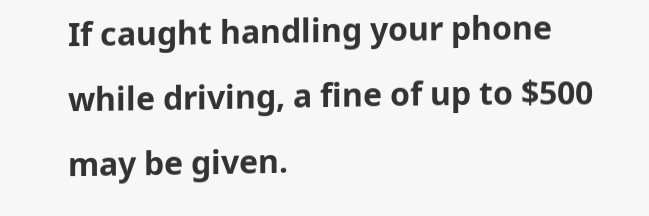If caught handling your phone while driving, a fine of up to $500 may be given.